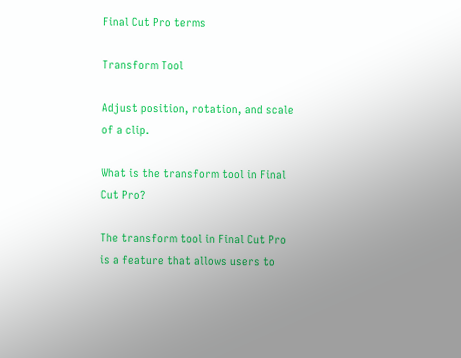Final Cut Pro terms

Transform Tool

Adjust position, rotation, and scale of a clip.

What is the transform tool in Final Cut Pro?

The transform tool in Final Cut Pro is a feature that allows users to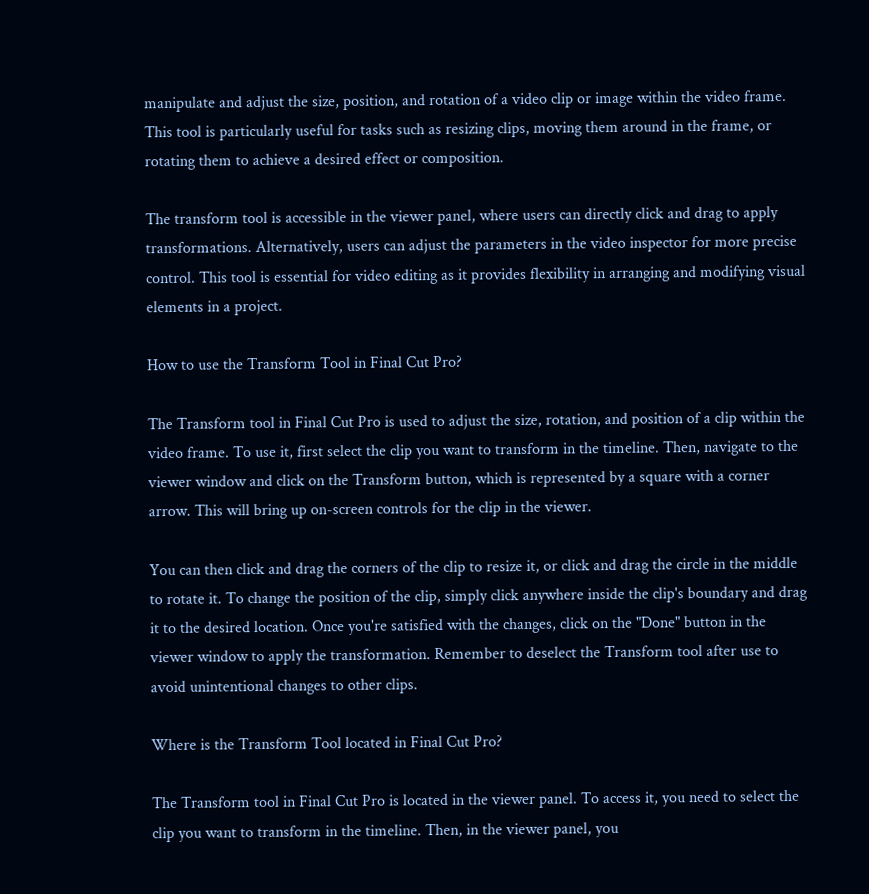manipulate and adjust the size, position, and rotation of a video clip or image within the video frame. This tool is particularly useful for tasks such as resizing clips, moving them around in the frame, or rotating them to achieve a desired effect or composition.

The transform tool is accessible in the viewer panel, where users can directly click and drag to apply transformations. Alternatively, users can adjust the parameters in the video inspector for more precise control. This tool is essential for video editing as it provides flexibility in arranging and modifying visual elements in a project.

How to use the Transform Tool in Final Cut Pro?

The Transform tool in Final Cut Pro is used to adjust the size, rotation, and position of a clip within the video frame. To use it, first select the clip you want to transform in the timeline. Then, navigate to the viewer window and click on the Transform button, which is represented by a square with a corner arrow. This will bring up on-screen controls for the clip in the viewer.

You can then click and drag the corners of the clip to resize it, or click and drag the circle in the middle to rotate it. To change the position of the clip, simply click anywhere inside the clip's boundary and drag it to the desired location. Once you're satisfied with the changes, click on the "Done" button in the viewer window to apply the transformation. Remember to deselect the Transform tool after use to avoid unintentional changes to other clips.

Where is the Transform Tool located in Final Cut Pro?

The Transform tool in Final Cut Pro is located in the viewer panel. To access it, you need to select the clip you want to transform in the timeline. Then, in the viewer panel, you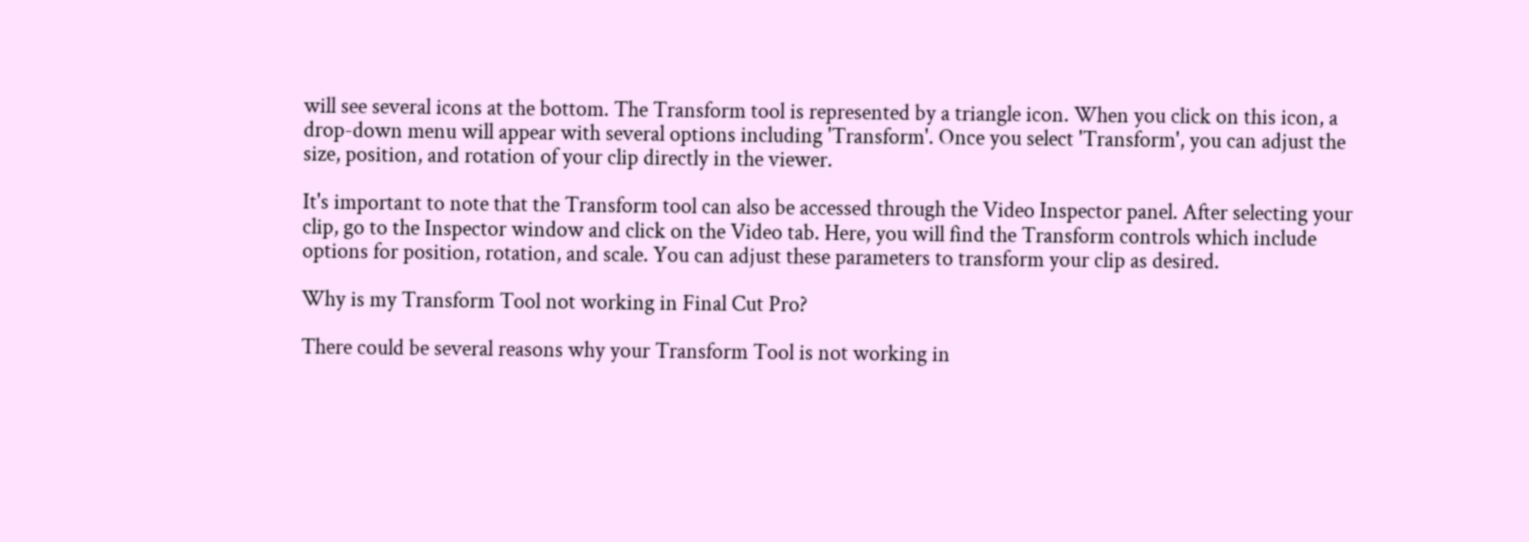will see several icons at the bottom. The Transform tool is represented by a triangle icon. When you click on this icon, a drop-down menu will appear with several options including 'Transform'. Once you select 'Transform', you can adjust the size, position, and rotation of your clip directly in the viewer.

It's important to note that the Transform tool can also be accessed through the Video Inspector panel. After selecting your clip, go to the Inspector window and click on the Video tab. Here, you will find the Transform controls which include options for position, rotation, and scale. You can adjust these parameters to transform your clip as desired.

Why is my Transform Tool not working in Final Cut Pro?

There could be several reasons why your Transform Tool is not working in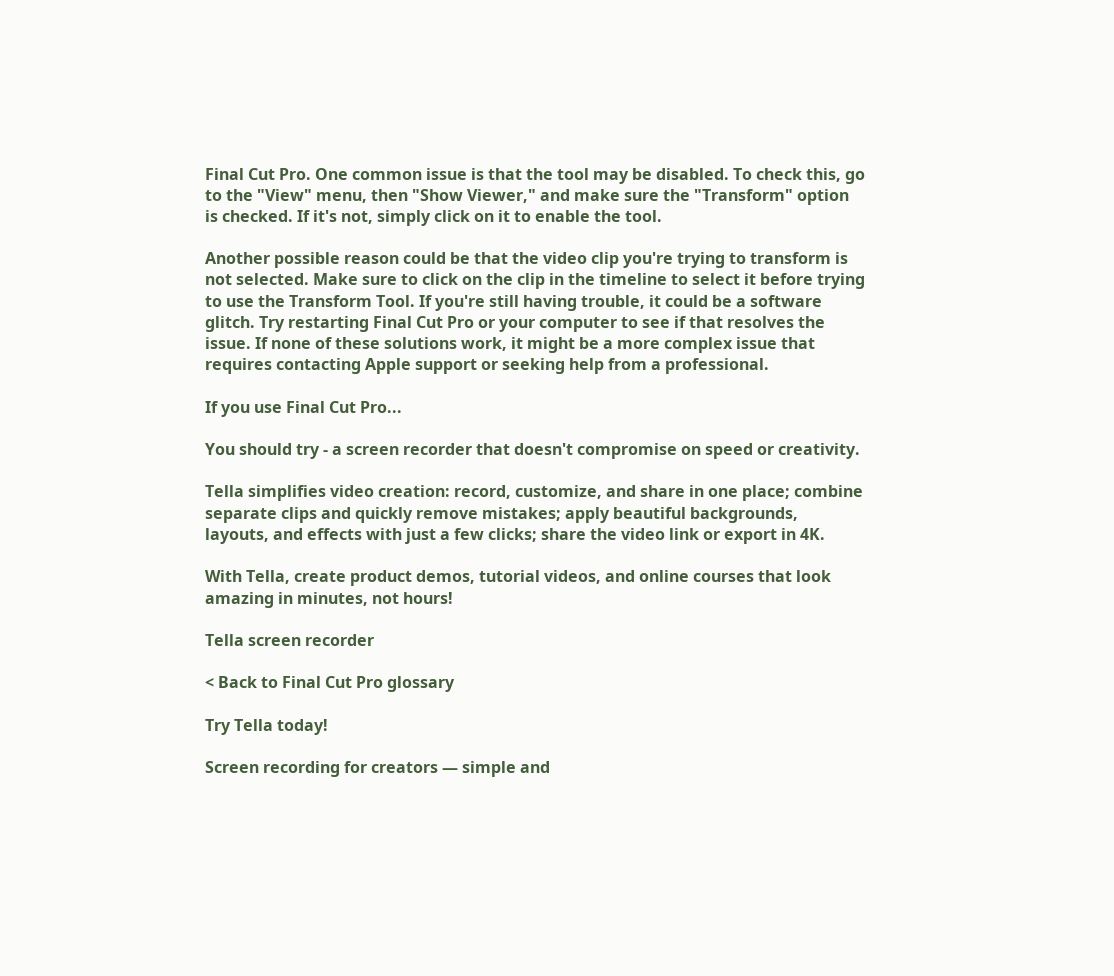Final Cut Pro. One common issue is that the tool may be disabled. To check this, go to the "View" menu, then "Show Viewer," and make sure the "Transform" option is checked. If it's not, simply click on it to enable the tool.

Another possible reason could be that the video clip you're trying to transform is not selected. Make sure to click on the clip in the timeline to select it before trying to use the Transform Tool. If you're still having trouble, it could be a software glitch. Try restarting Final Cut Pro or your computer to see if that resolves the issue. If none of these solutions work, it might be a more complex issue that requires contacting Apple support or seeking help from a professional.

If you use Final Cut Pro...

You should try - a screen recorder that doesn't compromise on speed or creativity.

Tella simplifies video creation: record, customize, and share in one place; combine separate clips and quickly remove mistakes; apply beautiful backgrounds, layouts, and effects with just a few clicks; share the video link or export in 4K.

With Tella, create product demos, tutorial videos, and online courses that look amazing in minutes, not hours!

Tella screen recorder

< Back to Final Cut Pro glossary

Try Tella today!

Screen recording for creators — simple and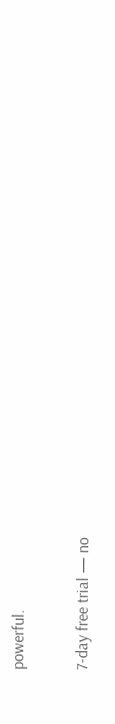powerful.

7-day free trial — no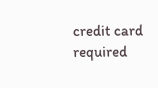credit card required